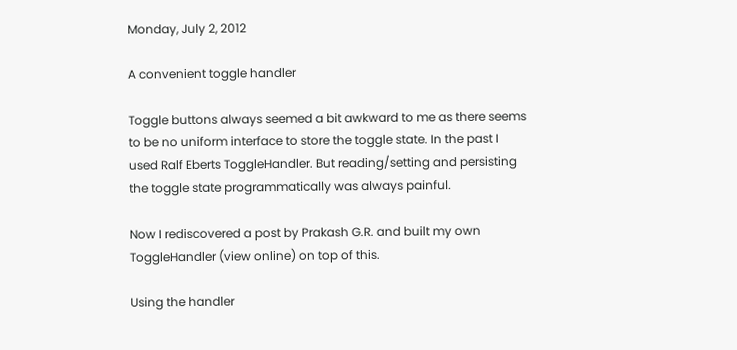Monday, July 2, 2012

A convenient toggle handler

Toggle buttons always seemed a bit awkward to me as there seems to be no uniform interface to store the toggle state. In the past I used Ralf Eberts ToggleHandler. But reading/setting and persisting the toggle state programmatically was always painful.

Now I rediscovered a post by Prakash G.R. and built my own ToggleHandler (view online) on top of this.

Using the handler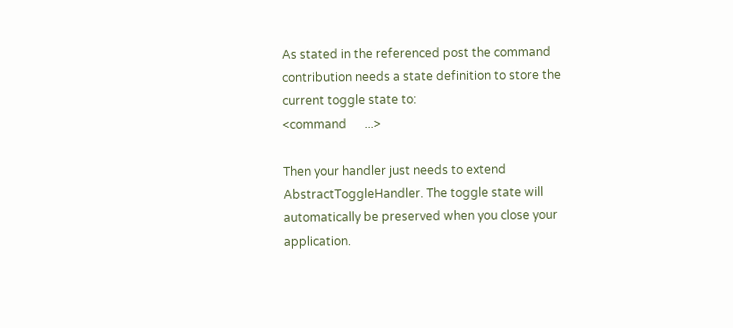As stated in the referenced post the command contribution needs a state definition to store the current toggle state to:
<command      ...>

Then your handler just needs to extend AbstractToggleHandler. The toggle state will automatically be preserved when you close your application.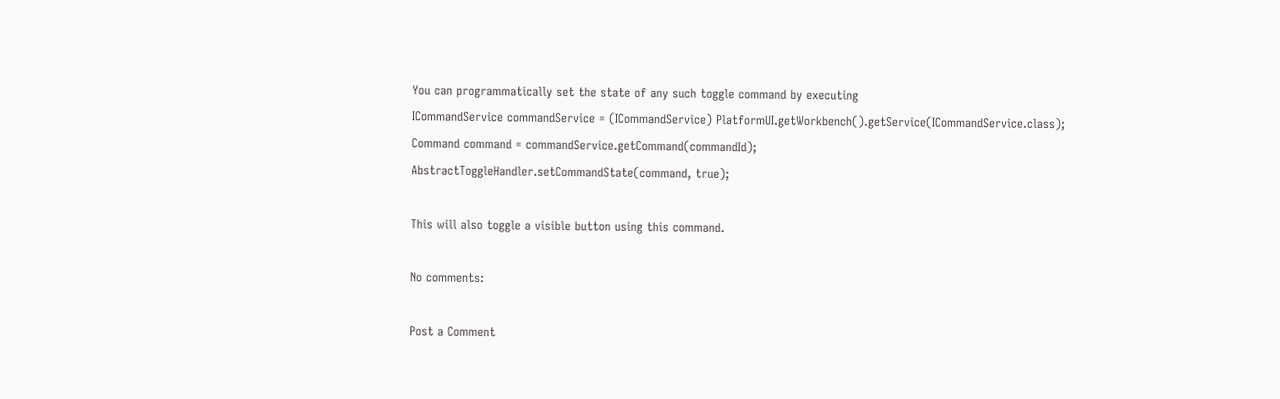You can programmatically set the state of any such toggle command by executing
ICommandService commandService = (ICommandService) PlatformUI.getWorkbench().getService(ICommandService.class);
Command command = commandService.getCommand(commandId);
AbstractToggleHandler.setCommandState(command, true);

This will also toggle a visible button using this command.

No comments:

Post a Comment